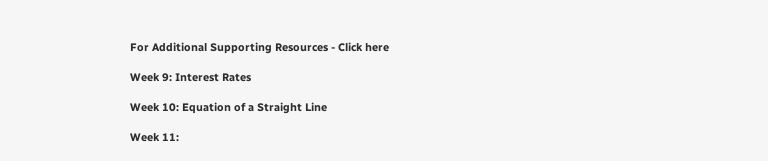For Additional Supporting Resources - Click here

Week 9: Interest Rates

Week 10: Equation of a Straight Line

Week 11: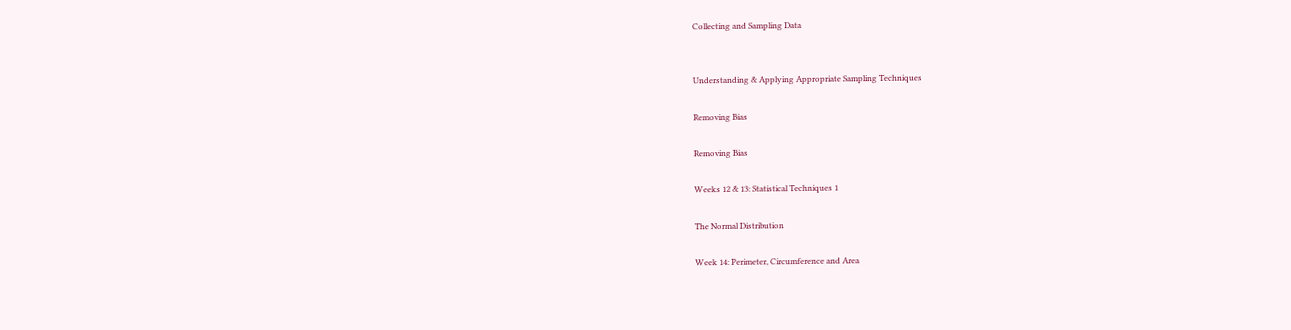Collecting and Sampling Data


Understanding & Applying Appropriate Sampling Techniques

Removing Bias

Removing Bias

Weeks 12 & 13: Statistical Techniques 1

The Normal Distribution

Week 14: Perimeter, Circumference and Area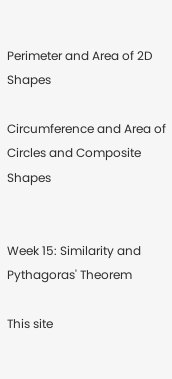Perimeter and Area of 2D Shapes

Circumference and Area of Circles and Composite Shapes


Week 15: Similarity and Pythagoras' Theorem

This site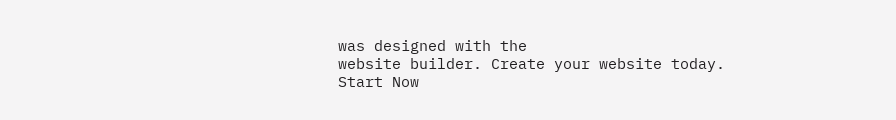was designed with the
website builder. Create your website today.
Start Now